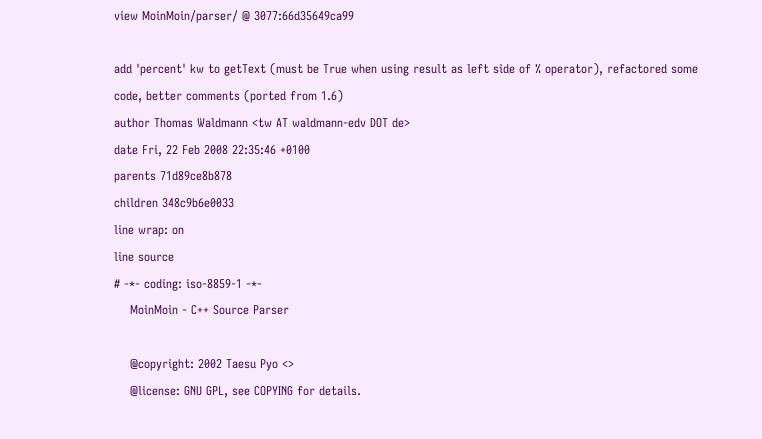view MoinMoin/parser/ @ 3077:66d35649ca99

add 'percent' kw to getText (must be True when using result as left side of % operator), refactored some code, better comments (ported from 1.6)
author Thomas Waldmann <tw AT waldmann-edv DOT de>
date Fri, 22 Feb 2008 22:35:46 +0100
parents 71d89ce8b878
children 348c9b6e0033
line wrap: on
line source
# -*- coding: iso-8859-1 -*-
    MoinMoin - C++ Source Parser

    @copyright: 2002 Taesu Pyo <>
    @license: GNU GPL, see COPYING for details.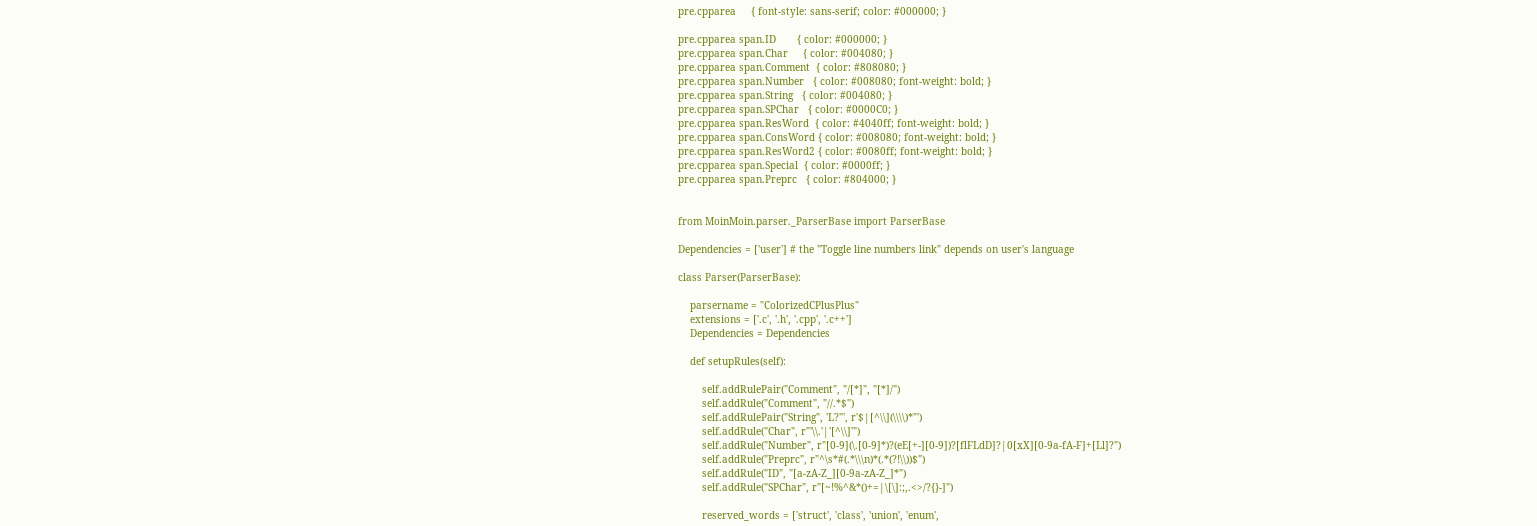pre.cpparea     { font-style: sans-serif; color: #000000; }

pre.cpparea span.ID       { color: #000000; }
pre.cpparea span.Char     { color: #004080; }
pre.cpparea span.Comment  { color: #808080; }
pre.cpparea span.Number   { color: #008080; font-weight: bold; }
pre.cpparea span.String   { color: #004080; }
pre.cpparea span.SPChar   { color: #0000C0; }
pre.cpparea span.ResWord  { color: #4040ff; font-weight: bold; }
pre.cpparea span.ConsWord { color: #008080; font-weight: bold; }
pre.cpparea span.ResWord2 { color: #0080ff; font-weight: bold; }
pre.cpparea span.Special  { color: #0000ff; }
pre.cpparea span.Preprc   { color: #804000; }


from MoinMoin.parser._ParserBase import ParserBase

Dependencies = ['user'] # the "Toggle line numbers link" depends on user's language

class Parser(ParserBase):

    parsername = "ColorizedCPlusPlus"
    extensions = ['.c', '.h', '.cpp', '.c++']
    Dependencies = Dependencies

    def setupRules(self):

        self.addRulePair("Comment", "/[*]", "[*]/")
        self.addRule("Comment", "//.*$")
        self.addRulePair("String", 'L?"', r'$|[^\\](\\\\)*"')
        self.addRule("Char", r"'\\.'|'[^\\]'")
        self.addRule("Number", r"[0-9](\.[0-9]*)?(eE[+-][0-9])?[flFLdD]?|0[xX][0-9a-fA-F]+[Ll]?")
        self.addRule("Preprc", r"^\s*#(.*\\\n)*(.*(?!\\))$")
        self.addRule("ID", "[a-zA-Z_][0-9a-zA-Z_]*")
        self.addRule("SPChar", r"[~!%^&*()+=|\[\]:;,.<>/?{}-]")

        reserved_words = ['struct', 'class', 'union', 'enum',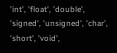'int', 'float', 'double', 'signed', 'unsigned', 'char', 'short', 'void',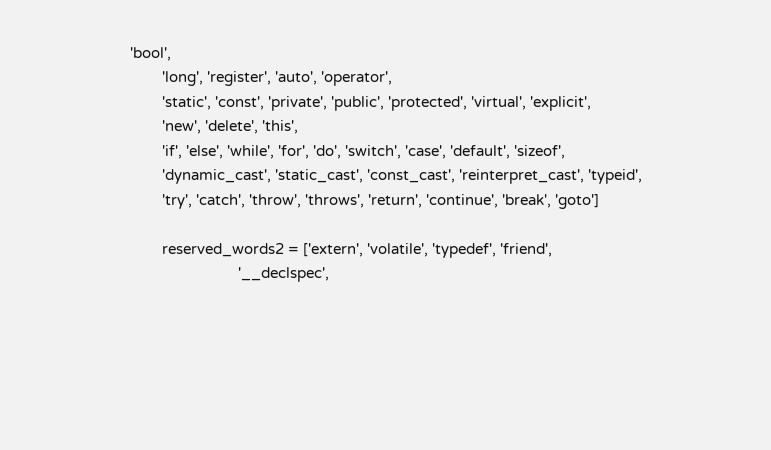'bool',
        'long', 'register', 'auto', 'operator',
        'static', 'const', 'private', 'public', 'protected', 'virtual', 'explicit',
        'new', 'delete', 'this',
        'if', 'else', 'while', 'for', 'do', 'switch', 'case', 'default', 'sizeof',
        'dynamic_cast', 'static_cast', 'const_cast', 'reinterpret_cast', 'typeid',
        'try', 'catch', 'throw', 'throws', 'return', 'continue', 'break', 'goto']

        reserved_words2 = ['extern', 'volatile', 'typedef', 'friend',
                           '__declspec',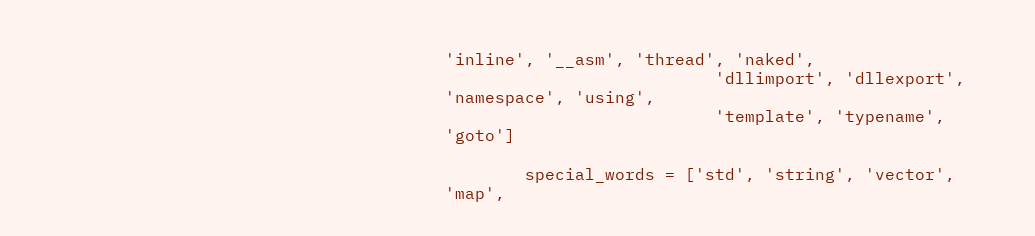'inline', '__asm', 'thread', 'naked',
                           'dllimport', 'dllexport', 'namespace', 'using',
                           'template', 'typename', 'goto']

        special_words = ['std', 'string', 'vector', 'map',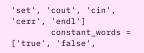'set', 'cout', 'cin', 'cerr', 'endl']
        constant_words = ['true', 'false',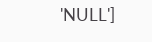'NULL']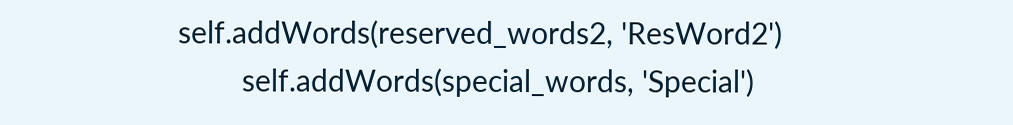self.addWords(reserved_words2, 'ResWord2')
        self.addWords(special_words, 'Special')